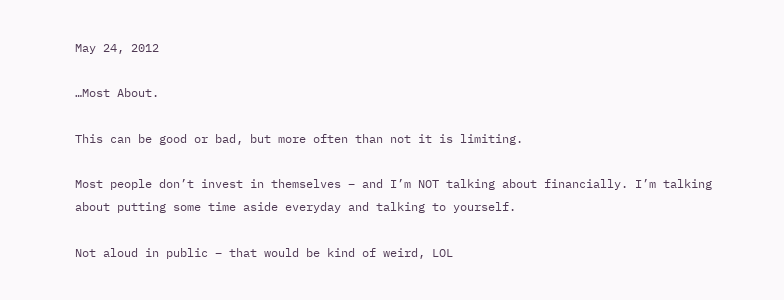May 24, 2012

…Most About.

This can be good or bad, but more often than not it is limiting.

Most people don’t invest in themselves – and I’m NOT talking about financially. I’m talking about putting some time aside everyday and talking to yourself.

Not aloud in public – that would be kind of weird, LOL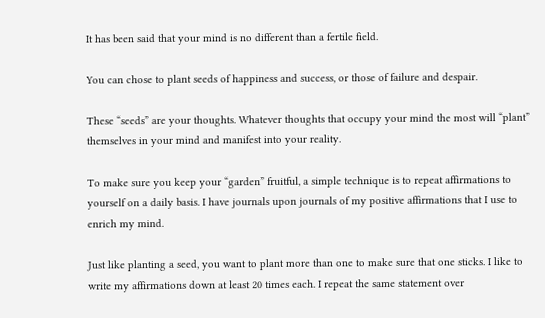It has been said that your mind is no different than a fertile field.

You can chose to plant seeds of happiness and success, or those of failure and despair.

These “seeds” are your thoughts. Whatever thoughts that occupy your mind the most will “plant” themselves in your mind and manifest into your reality.

To make sure you keep your “garden” fruitful, a simple technique is to repeat affirmations to yourself on a daily basis. I have journals upon journals of my positive affirmations that I use to enrich my mind.

Just like planting a seed, you want to plant more than one to make sure that one sticks. I like to write my affirmations down at least 20 times each. I repeat the same statement over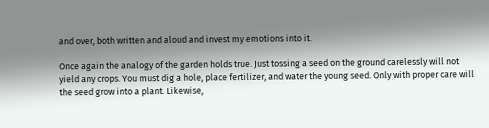and over, both written and aloud and invest my emotions into it.

Once again the analogy of the garden holds true. Just tossing a seed on the ground carelessly will not yield any crops. You must dig a hole, place fertilizer, and water the young seed. Only with proper care will the seed grow into a plant. Likewise,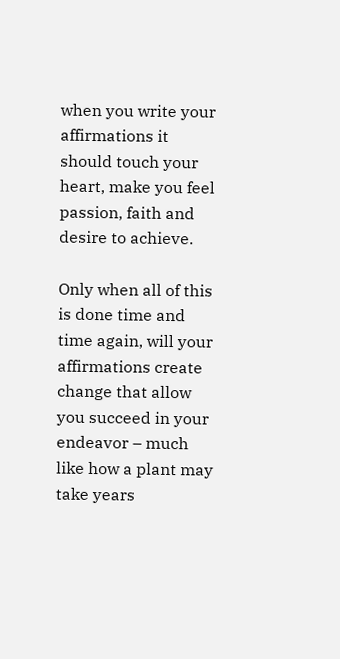when you write your affirmations it should touch your heart, make you feel passion, faith and desire to achieve.

Only when all of this is done time and time again, will your affirmations create change that allow you succeed in your endeavor – much like how a plant may take years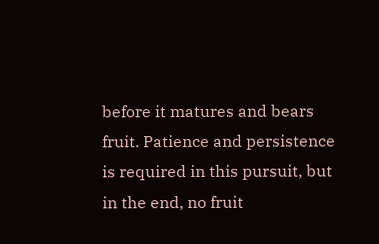before it matures and bears fruit. Patience and persistence is required in this pursuit, but in the end, no fruit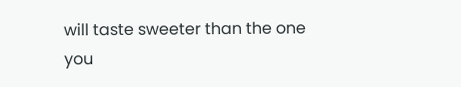will taste sweeter than the one you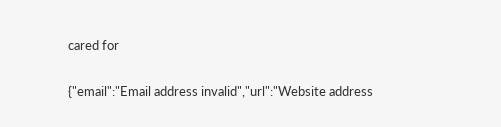cared for

{"email":"Email address invalid","url":"Website address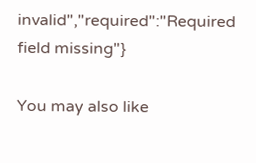invalid","required":"Required field missing"}

You may also like